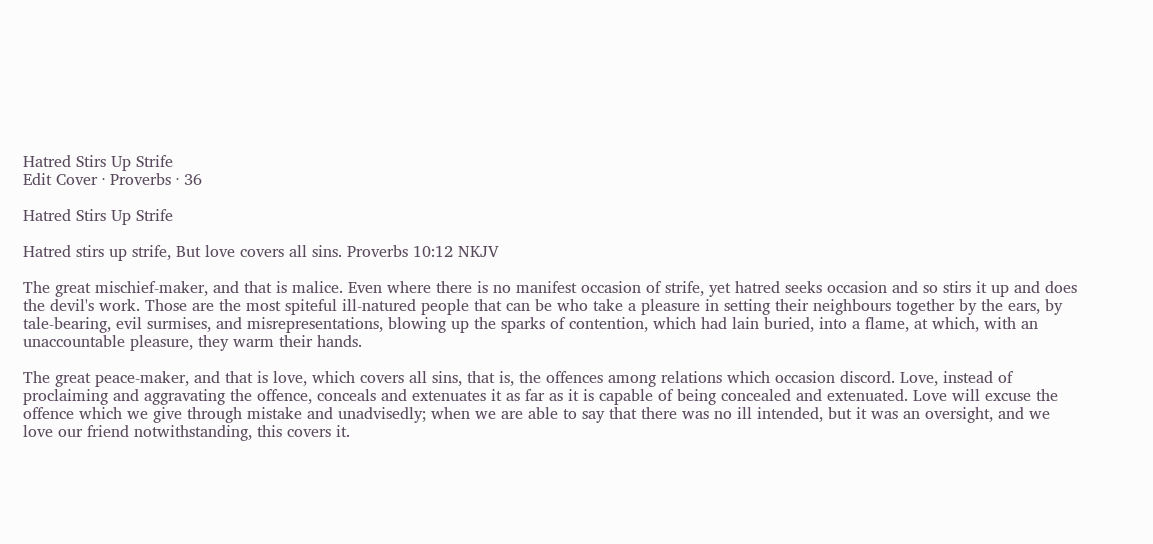Hatred Stirs Up Strife
Edit Cover · Proverbs · 36

Hatred Stirs Up Strife

Hatred stirs up strife, But love covers all sins. Proverbs 10:12 NKJV

The great mischief-maker, and that is malice. Even where there is no manifest occasion of strife, yet hatred seeks occasion and so stirs it up and does the devil's work. Those are the most spiteful ill-natured people that can be who take a pleasure in setting their neighbours together by the ears, by tale-bearing, evil surmises, and misrepresentations, blowing up the sparks of contention, which had lain buried, into a flame, at which, with an unaccountable pleasure, they warm their hands.

The great peace-maker, and that is love, which covers all sins, that is, the offences among relations which occasion discord. Love, instead of proclaiming and aggravating the offence, conceals and extenuates it as far as it is capable of being concealed and extenuated. Love will excuse the offence which we give through mistake and unadvisedly; when we are able to say that there was no ill intended, but it was an oversight, and we love our friend notwithstanding, this covers it.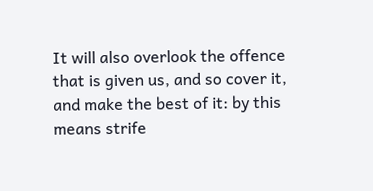It will also overlook the offence that is given us, and so cover it, and make the best of it: by this means strife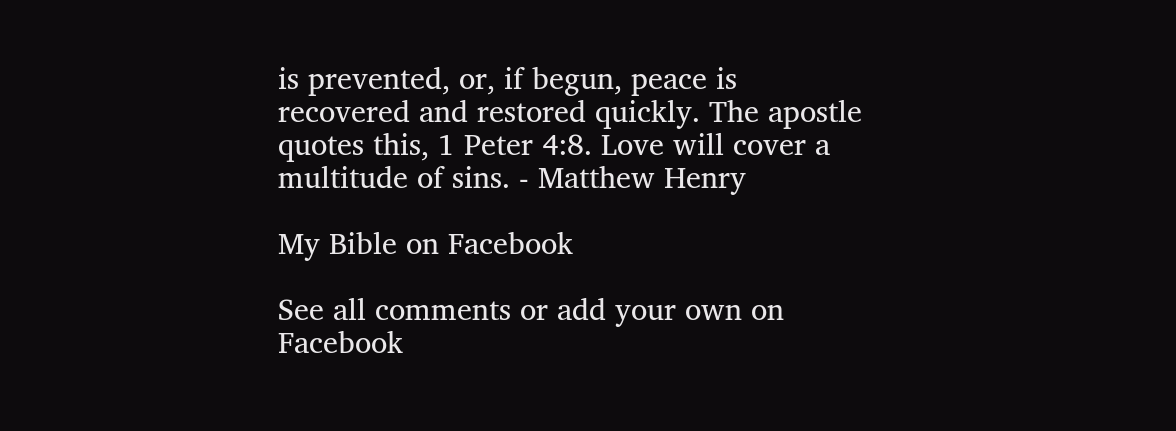is prevented, or, if begun, peace is recovered and restored quickly. The apostle quotes this, 1 Peter 4:8. Love will cover a multitude of sins. - Matthew Henry

My Bible on Facebook

See all comments or add your own on Facebook